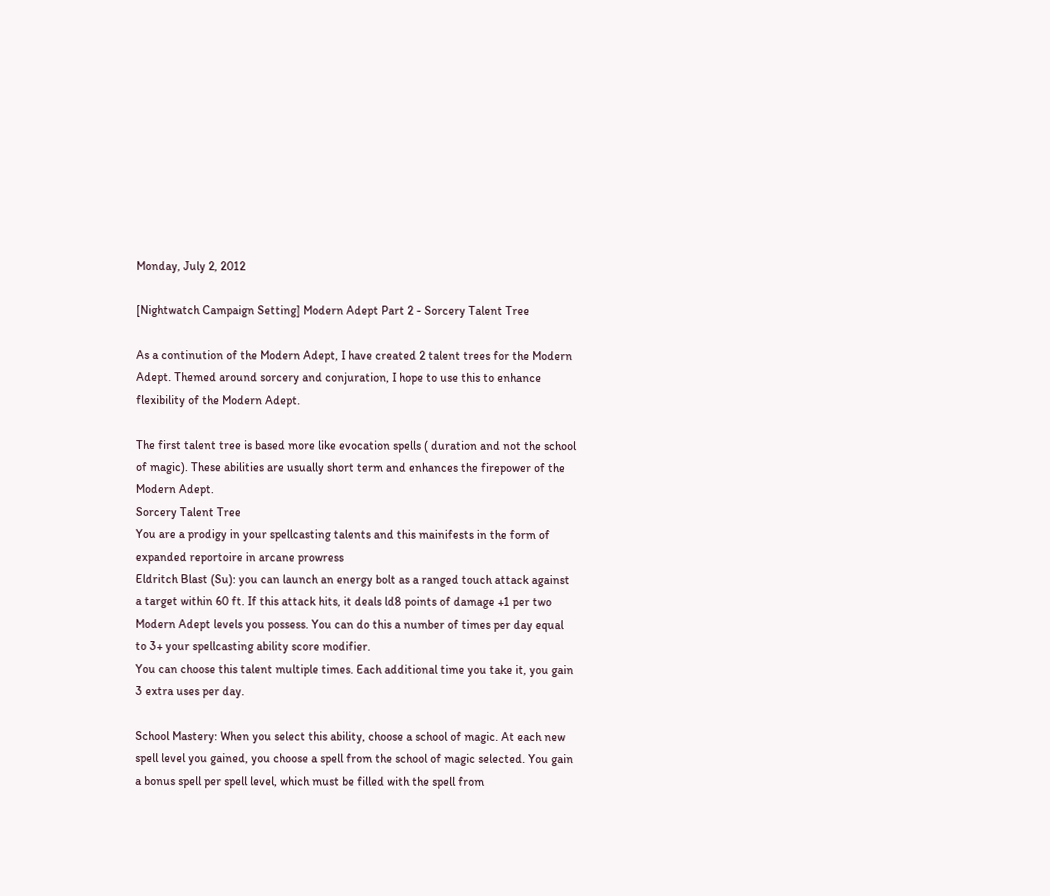Monday, July 2, 2012

[Nightwatch Campaign Setting] Modern Adept Part 2 - Sorcery Talent Tree

As a continution of the Modern Adept, I have created 2 talent trees for the Modern Adept. Themed around sorcery and conjuration, I hope to use this to enhance flexibility of the Modern Adept.

The first talent tree is based more like evocation spells ( duration and not the school of magic). These abilities are usually short term and enhances the firepower of the Modern Adept.
Sorcery Talent Tree
You are a prodigy in your spellcasting talents and this mainifests in the form of expanded reportoire in arcane prowress
Eldritch Blast (Su): you can launch an energy bolt as a ranged touch attack against a target within 60 ft. If this attack hits, it deals ld8 points of damage +1 per two Modern Adept levels you possess. You can do this a number of times per day equal to 3+ your spellcasting ability score modifier.
You can choose this talent multiple times. Each additional time you take it, you gain 3 extra uses per day.

School Mastery: When you select this ability, choose a school of magic. At each new spell level you gained, you choose a spell from the school of magic selected. You gain a bonus spell per spell level, which must be filled with the spell from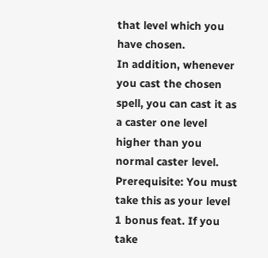that level which you have chosen.
In addition, whenever you cast the chosen spell, you can cast it as a caster one level higher than you normal caster level.
Prerequisite: You must take this as your level 1 bonus feat. If you take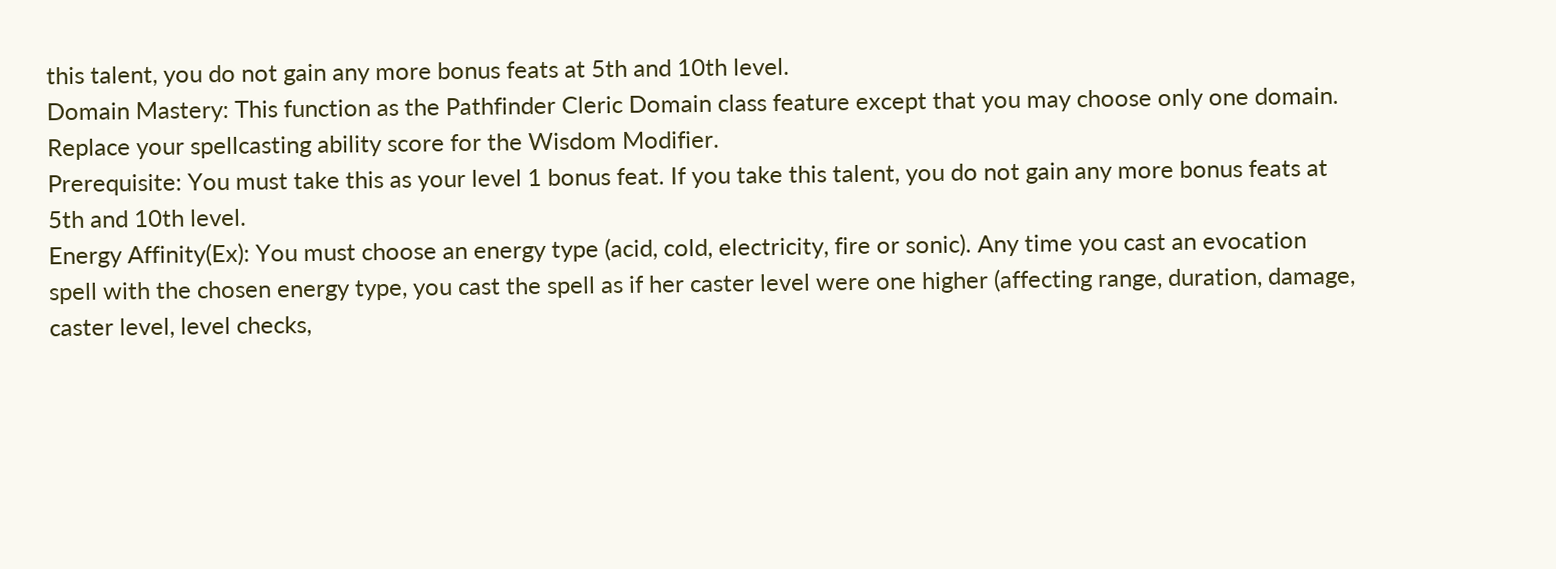this talent, you do not gain any more bonus feats at 5th and 10th level.
Domain Mastery: This function as the Pathfinder Cleric Domain class feature except that you may choose only one domain. Replace your spellcasting ability score for the Wisdom Modifier.
Prerequisite: You must take this as your level 1 bonus feat. If you take this talent, you do not gain any more bonus feats at 5th and 10th level.
Energy Affinity(Ex): You must choose an energy type (acid, cold, electricity, fire or sonic). Any time you cast an evocation spell with the chosen energy type, you cast the spell as if her caster level were one higher (affecting range, duration, damage, caster level, level checks,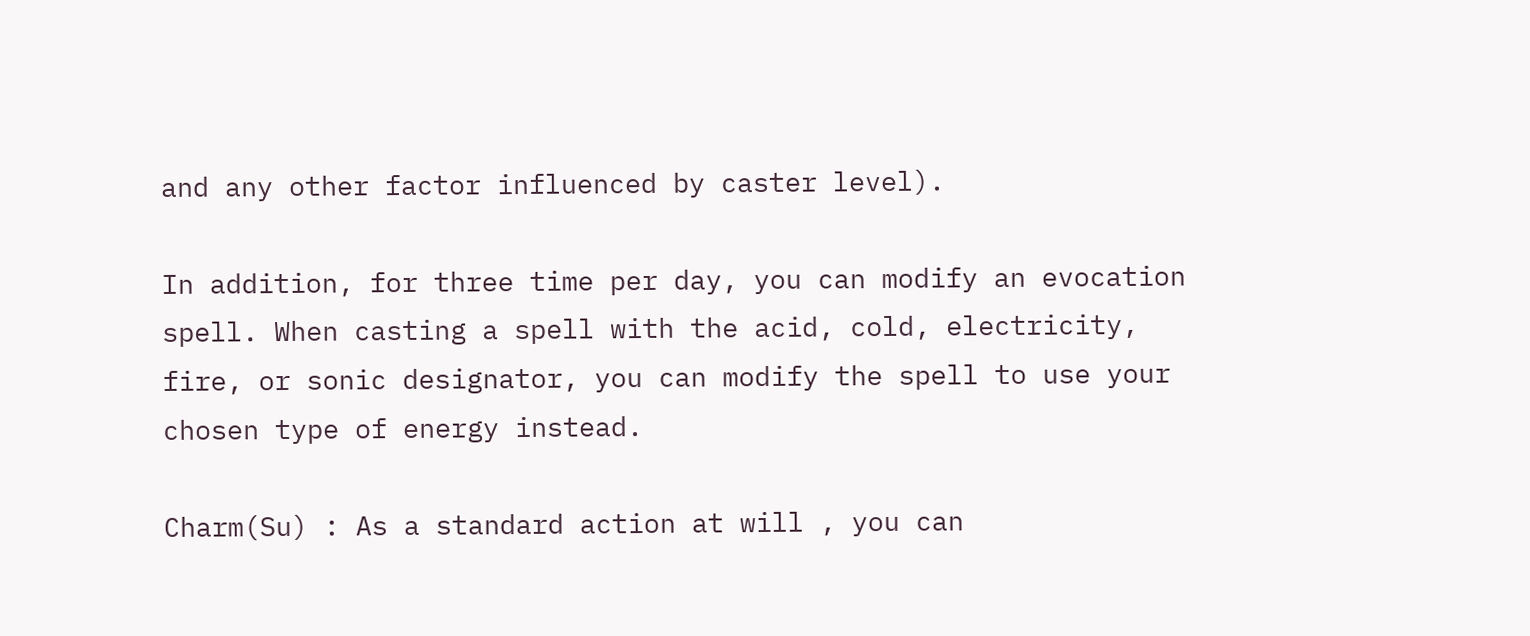and any other factor influenced by caster level).

In addition, for three time per day, you can modify an evocation spell. When casting a spell with the acid, cold, electricity, fire, or sonic designator, you can modify the spell to use your chosen type of energy instead.

Charm(Su) : As a standard action at will , you can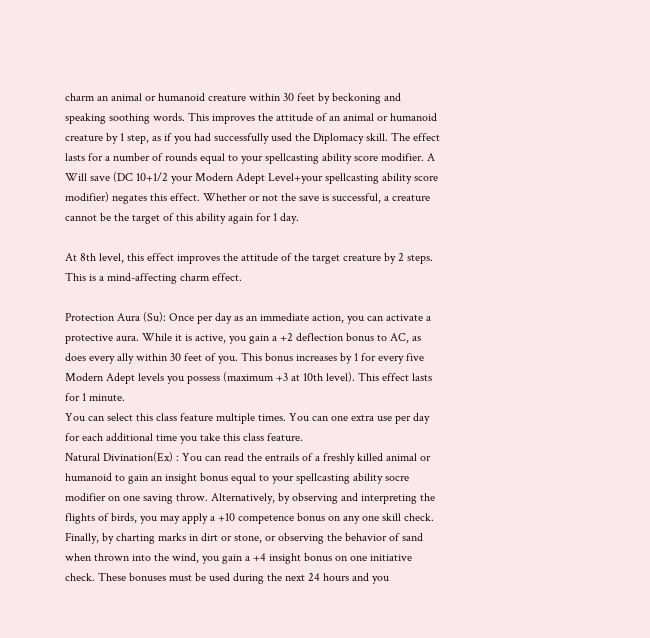charm an animal or humanoid creature within 30 feet by beckoning and speaking soothing words. This improves the attitude of an animal or humanoid creature by 1 step, as if you had successfully used the Diplomacy skill. The effect lasts for a number of rounds equal to your spellcasting ability score modifier. A Will save (DC 10+1/2 your Modern Adept Level+your spellcasting ability score modifier) negates this effect. Whether or not the save is successful, a creature cannot be the target of this ability again for 1 day.

At 8th level, this effect improves the attitude of the target creature by 2 steps. This is a mind-affecting charm effect.

Protection Aura (Su): Once per day as an immediate action, you can activate a protective aura. While it is active, you gain a +2 deflection bonus to AC, as does every ally within 30 feet of you. This bonus increases by 1 for every five Modern Adept levels you possess (maximum +3 at 10th level). This effect lasts for 1 minute.
You can select this class feature multiple times. You can one extra use per day for each additional time you take this class feature.
Natural Divination(Ex) : You can read the entrails of a freshly killed animal or humanoid to gain an insight bonus equal to your spellcasting ability socre modifier on one saving throw. Alternatively, by observing and interpreting the flights of birds, you may apply a +10 competence bonus on any one skill check. Finally, by charting marks in dirt or stone, or observing the behavior of sand when thrown into the wind, you gain a +4 insight bonus on one initiative check. These bonuses must be used during the next 24 hours and you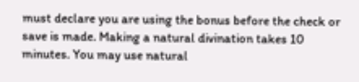must declare you are using the bonus before the check or save is made. Making a natural divination takes 10 minutes. You may use natural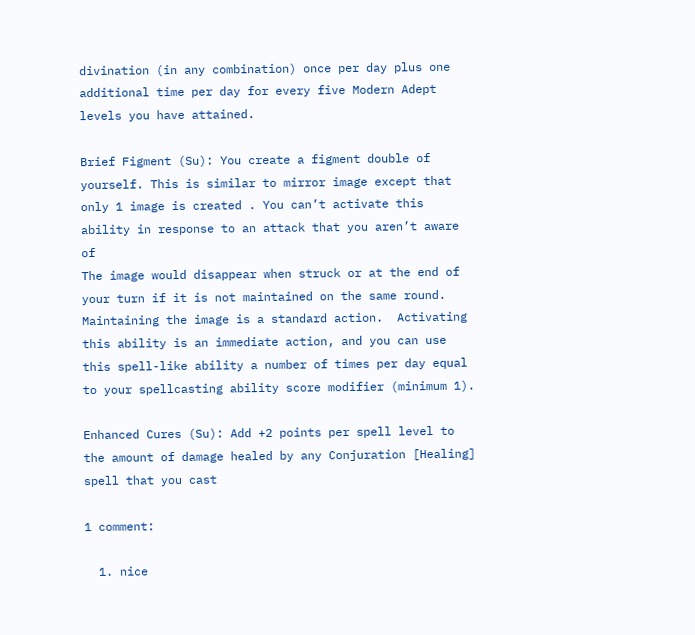divination (in any combination) once per day plus one additional time per day for every five Modern Adept levels you have attained.

Brief Figment (Su): You create a figment double of yourself. This is similar to mirror image except that only 1 image is created . You can’t activate this ability in response to an attack that you aren’t aware of
The image would disappear when struck or at the end of your turn if it is not maintained on the same round. Maintaining the image is a standard action.  Activating this ability is an immediate action, and you can use this spell-like ability a number of times per day equal to your spellcasting ability score modifier (minimum 1).

Enhanced Cures (Su): Add +2 points per spell level to the amount of damage healed by any Conjuration [Healing] spell that you cast

1 comment:

  1. nice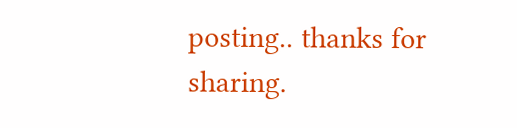posting.. thanks for sharing.